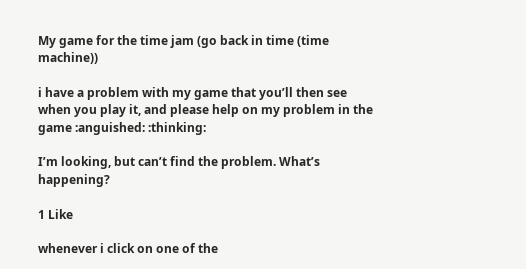My game for the time jam (go back in time (time machine))

i have a problem with my game that you’ll then see when you play it, and please help on my problem in the game :anguished: :thinking:

I’m looking, but can’t find the problem. What’s happening?

1 Like

whenever i click on one of the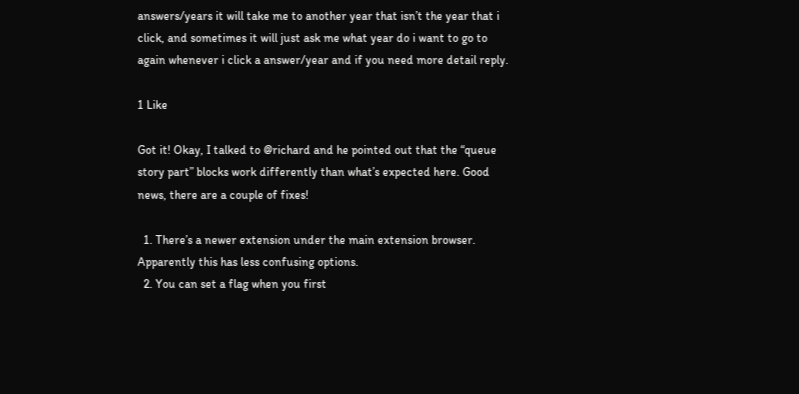answers/years it will take me to another year that isn’t the year that i click, and sometimes it will just ask me what year do i want to go to again whenever i click a answer/year and if you need more detail reply.

1 Like

Got it! Okay, I talked to @richard and he pointed out that the “queue story part” blocks work differently than what’s expected here. Good news, there are a couple of fixes!

  1. There’s a newer extension under the main extension browser. Apparently this has less confusing options.
  2. You can set a flag when you first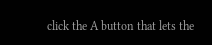click the A button that lets the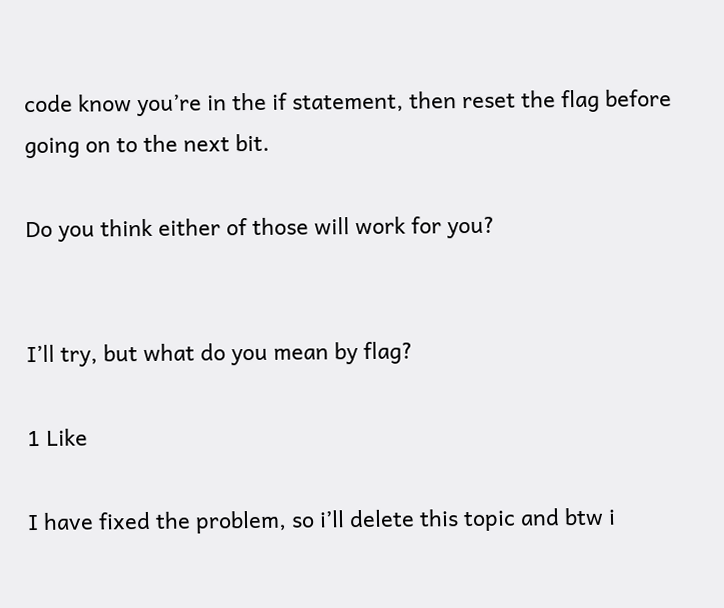code know you’re in the if statement, then reset the flag before going on to the next bit.

Do you think either of those will work for you?


I’ll try, but what do you mean by flag?

1 Like

I have fixed the problem, so i’ll delete this topic and btw i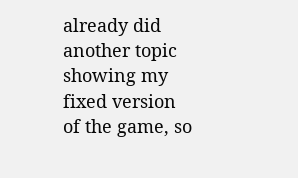already did another topic showing my fixed version of the game, so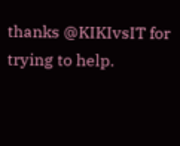thanks @KIKIvsIT for trying to help.